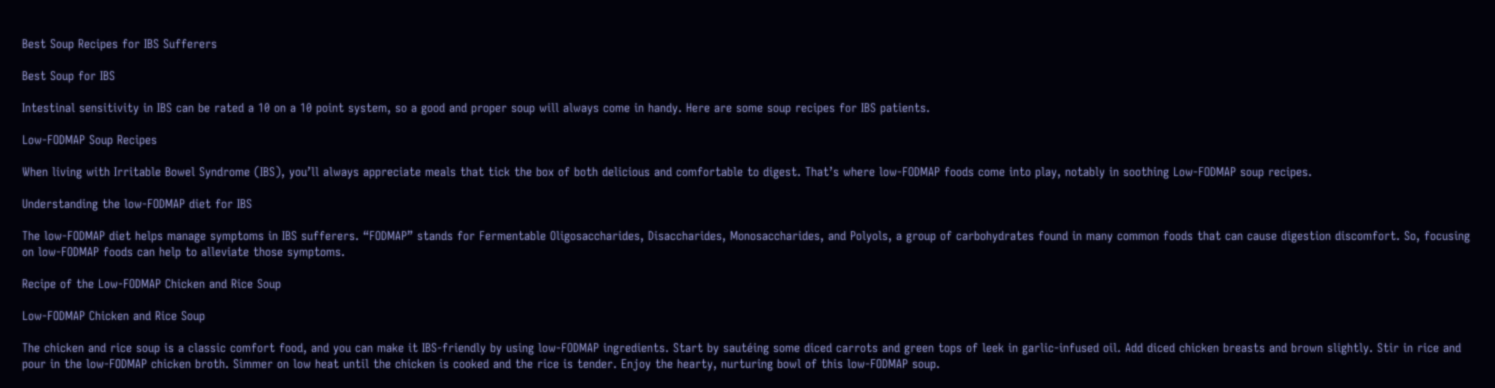Best Soup Recipes for IBS Sufferers

Best Soup for IBS

Intestinal sensitivity in IBS can be rated a 10 on a 10 point system, so a good and proper soup will always come in handy. Here are some soup recipes for IBS patients.

Low-FODMAP Soup Recipes

When living with Irritable Bowel Syndrome (IBS), you’ll always appreciate meals that tick the box of both delicious and comfortable to digest. That’s where low-FODMAP foods come into play, notably in soothing Low-FODMAP soup recipes.

Understanding the low-FODMAP diet for IBS

The low-FODMAP diet helps manage symptoms in IBS sufferers. “FODMAP” stands for Fermentable Oligosaccharides, Disaccharides, Monosaccharides, and Polyols, a group of carbohydrates found in many common foods that can cause digestion discomfort. So, focusing on low-FODMAP foods can help to alleviate those symptoms.

Recipe of the Low-FODMAP Chicken and Rice Soup

Low-FODMAP Chicken and Rice Soup

The chicken and rice soup is a classic comfort food, and you can make it IBS-friendly by using low-FODMAP ingredients. Start by sautéing some diced carrots and green tops of leek in garlic-infused oil. Add diced chicken breasts and brown slightly. Stir in rice and pour in the low-FODMAP chicken broth. Simmer on low heat until the chicken is cooked and the rice is tender. Enjoy the hearty, nurturing bowl of this low-FODMAP soup.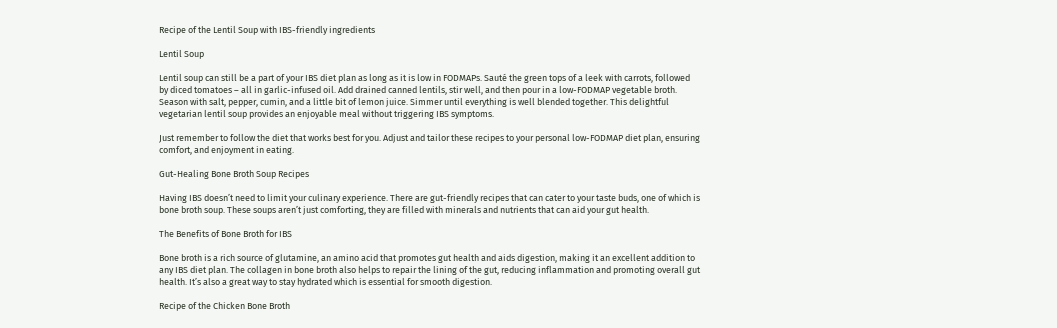Recipe of the Lentil Soup with IBS-friendly ingredients

Lentil Soup

Lentil soup can still be a part of your IBS diet plan as long as it is low in FODMAPs. Sauté the green tops of a leek with carrots, followed by diced tomatoes – all in garlic-infused oil. Add drained canned lentils, stir well, and then pour in a low-FODMAP vegetable broth. Season with salt, pepper, cumin, and a little bit of lemon juice. Simmer until everything is well blended together. This delightful vegetarian lentil soup provides an enjoyable meal without triggering IBS symptoms.

Just remember to follow the diet that works best for you. Adjust and tailor these recipes to your personal low-FODMAP diet plan, ensuring comfort, and enjoyment in eating.

Gut-Healing Bone Broth Soup Recipes

Having IBS doesn’t need to limit your culinary experience. There are gut-friendly recipes that can cater to your taste buds, one of which is bone broth soup. These soups aren’t just comforting, they are filled with minerals and nutrients that can aid your gut health.

The Benefits of Bone Broth for IBS

Bone broth is a rich source of glutamine, an amino acid that promotes gut health and aids digestion, making it an excellent addition to any IBS diet plan. The collagen in bone broth also helps to repair the lining of the gut, reducing inflammation and promoting overall gut health. It’s also a great way to stay hydrated which is essential for smooth digestion.

Recipe of the Chicken Bone Broth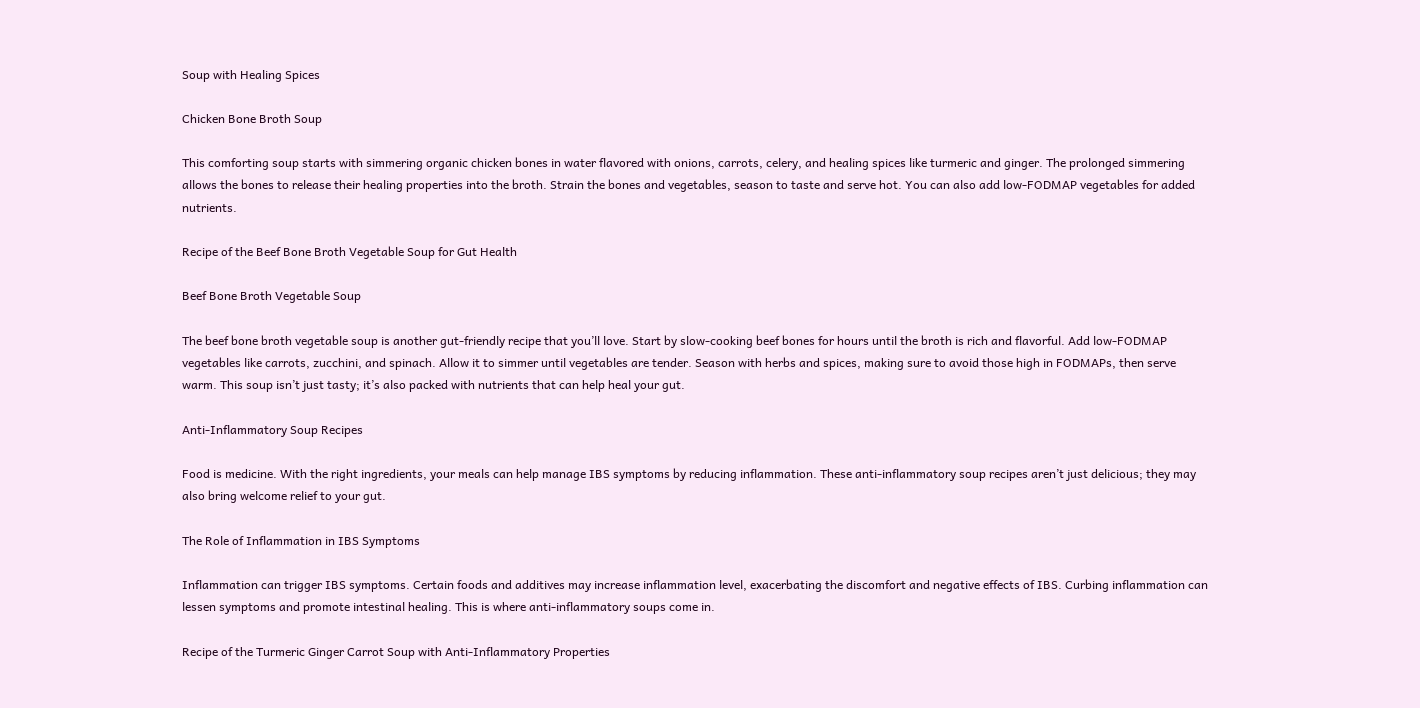Soup with Healing Spices

Chicken Bone Broth Soup

This comforting soup starts with simmering organic chicken bones in water flavored with onions, carrots, celery, and healing spices like turmeric and ginger. The prolonged simmering allows the bones to release their healing properties into the broth. Strain the bones and vegetables, season to taste and serve hot. You can also add low-FODMAP vegetables for added nutrients.

Recipe of the Beef Bone Broth Vegetable Soup for Gut Health

Beef Bone Broth Vegetable Soup

The beef bone broth vegetable soup is another gut-friendly recipe that you’ll love. Start by slow-cooking beef bones for hours until the broth is rich and flavorful. Add low-FODMAP vegetables like carrots, zucchini, and spinach. Allow it to simmer until vegetables are tender. Season with herbs and spices, making sure to avoid those high in FODMAPs, then serve warm. This soup isn’t just tasty; it’s also packed with nutrients that can help heal your gut.

Anti-Inflammatory Soup Recipes

Food is medicine. With the right ingredients, your meals can help manage IBS symptoms by reducing inflammation. These anti-inflammatory soup recipes aren’t just delicious; they may also bring welcome relief to your gut.

The Role of Inflammation in IBS Symptoms

Inflammation can trigger IBS symptoms. Certain foods and additives may increase inflammation level, exacerbating the discomfort and negative effects of IBS. Curbing inflammation can lessen symptoms and promote intestinal healing. This is where anti-inflammatory soups come in.

Recipe of the Turmeric Ginger Carrot Soup with Anti-Inflammatory Properties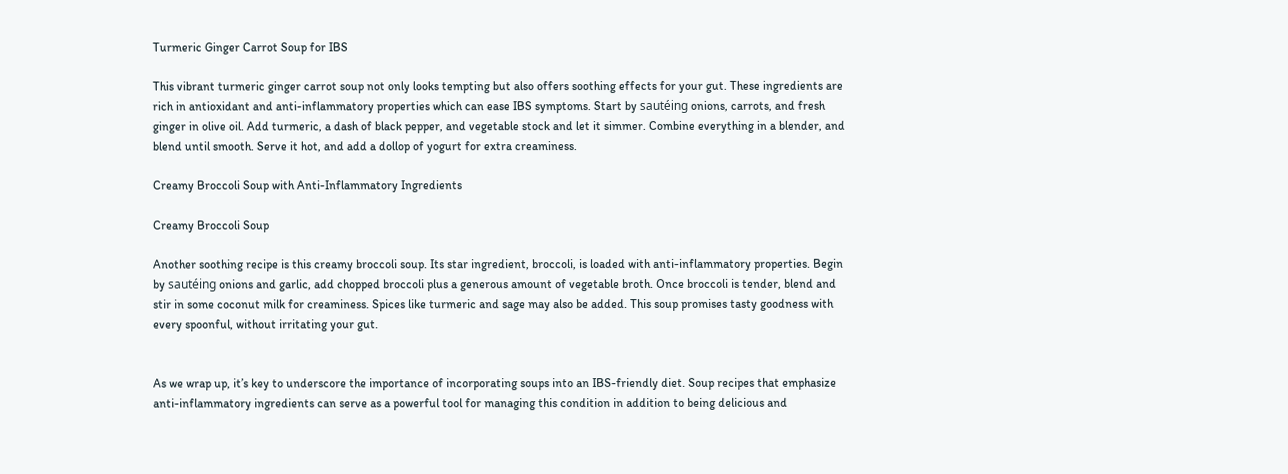Turmeric Ginger Carrot Soup for IBS

This vibrant turmeric ginger carrot soup not only looks tempting but also offers soothing effects for your gut. These ingredients are rich in antioxidant and anti-inflammatory properties which can ease IBS symptoms. Start by sautéing onions, carrots, and fresh ginger in olive oil. Add turmeric, a dash of black pepper, and vegetable stock and let it simmer. Combine everything in a blender, and blend until smooth. Serve it hot, and add a dollop of yogurt for extra creaminess.

Creamy Broccoli Soup with Anti-Inflammatory Ingredients

Creamy Broccoli Soup

Another soothing recipe is this creamy broccoli soup. Its star ingredient, broccoli, is loaded with anti-inflammatory properties. Begin by sautéing onions and garlic, add chopped broccoli plus a generous amount of vegetable broth. Once broccoli is tender, blend and stir in some coconut milk for creaminess. Spices like turmeric and sage may also be added. This soup promises tasty goodness with every spoonful, without irritating your gut.


As we wrap up, it’s key to underscore the importance of incorporating soups into an IBS-friendly diet. Soup recipes that emphasize anti-inflammatory ingredients can serve as a powerful tool for managing this condition in addition to being delicious and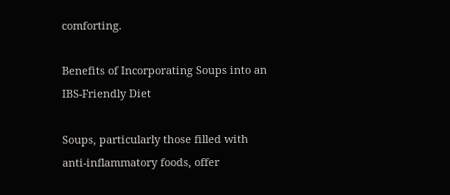comforting.

Benefits of Incorporating Soups into an IBS-Friendly Diet

Soups, particularly those filled with anti-inflammatory foods, offer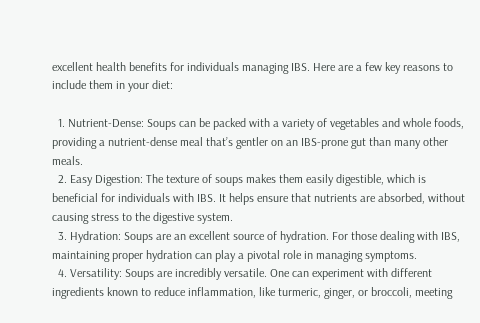excellent health benefits for individuals managing IBS. Here are a few key reasons to include them in your diet:

  1. Nutrient-Dense: Soups can be packed with a variety of vegetables and whole foods, providing a nutrient-dense meal that’s gentler on an IBS-prone gut than many other meals.
  2. Easy Digestion: The texture of soups makes them easily digestible, which is beneficial for individuals with IBS. It helps ensure that nutrients are absorbed, without causing stress to the digestive system.
  3. Hydration: Soups are an excellent source of hydration. For those dealing with IBS, maintaining proper hydration can play a pivotal role in managing symptoms.
  4. Versatility: Soups are incredibly versatile. One can experiment with different ingredients known to reduce inflammation, like turmeric, ginger, or broccoli, meeting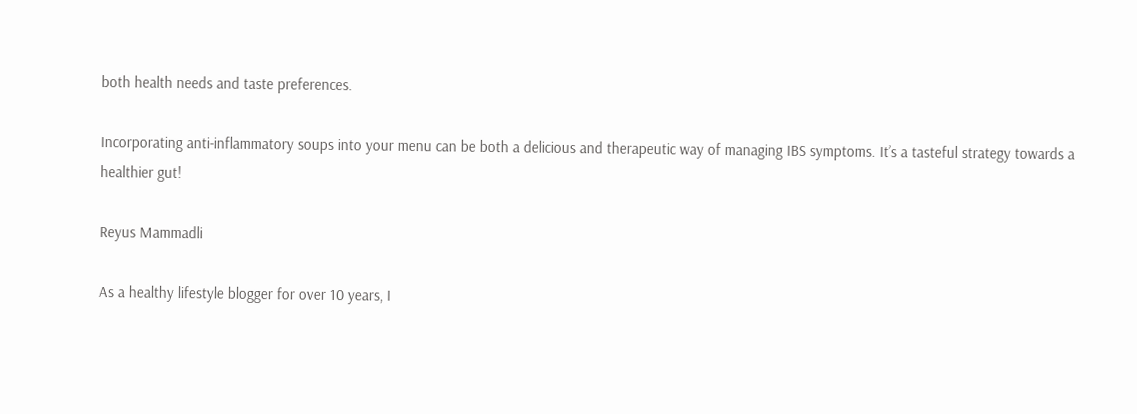both health needs and taste preferences.

Incorporating anti-inflammatory soups into your menu can be both a delicious and therapeutic way of managing IBS symptoms. It’s a tasteful strategy towards a healthier gut!

Reyus Mammadli

As a healthy lifestyle blogger for over 10 years, I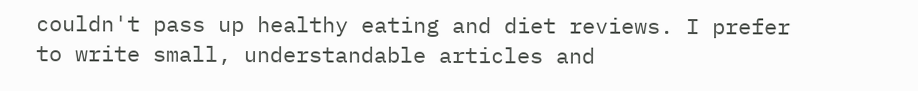couldn't pass up healthy eating and diet reviews. I prefer to write small, understandable articles and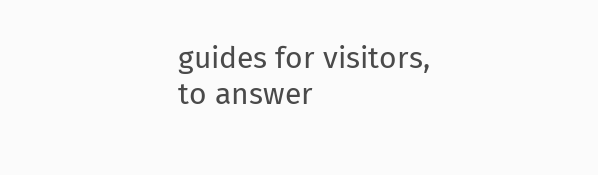guides for visitors, to answer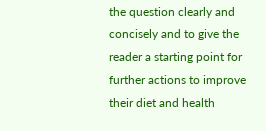the question clearly and concisely and to give the reader a starting point for further actions to improve their diet and health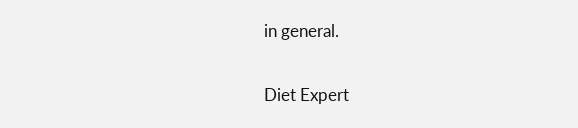in general.

Diet Expert